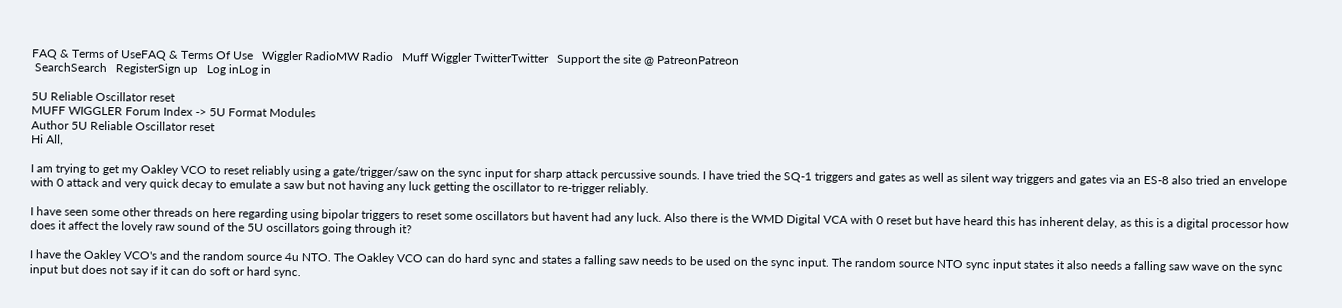FAQ & Terms of UseFAQ & Terms Of Use   Wiggler RadioMW Radio   Muff Wiggler TwitterTwitter   Support the site @ PatreonPatreon
 SearchSearch   RegisterSign up   Log inLog in

5U Reliable Oscillator reset
MUFF WIGGLER Forum Index -> 5U Format Modules
Author 5U Reliable Oscillator reset
Hi All,

I am trying to get my Oakley VCO to reset reliably using a gate/trigger/saw on the sync input for sharp attack percussive sounds. I have tried the SQ-1 triggers and gates as well as silent way triggers and gates via an ES-8 also tried an envelope with 0 attack and very quick decay to emulate a saw but not having any luck getting the oscillator to re-trigger reliably.

I have seen some other threads on here regarding using bipolar triggers to reset some oscillators but havent had any luck. Also there is the WMD Digital VCA with 0 reset but have heard this has inherent delay, as this is a digital processor how does it affect the lovely raw sound of the 5U oscillators going through it?

I have the Oakley VCO's and the random source 4u NTO. The Oakley VCO can do hard sync and states a falling saw needs to be used on the sync input. The random source NTO sync input states it also needs a falling saw wave on the sync input but does not say if it can do soft or hard sync.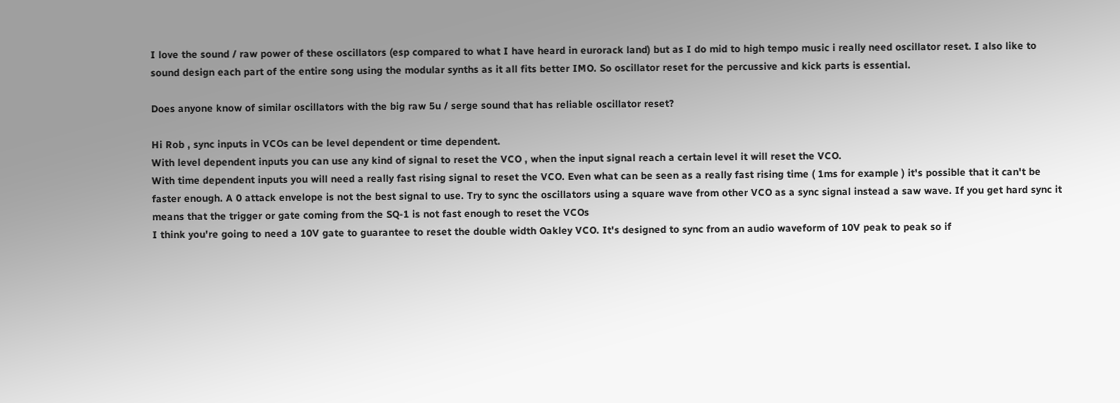I love the sound / raw power of these oscillators (esp compared to what I have heard in eurorack land) but as I do mid to high tempo music i really need oscillator reset. I also like to sound design each part of the entire song using the modular synths as it all fits better IMO. So oscillator reset for the percussive and kick parts is essential.

Does anyone know of similar oscillators with the big raw 5u / serge sound that has reliable oscillator reset?

Hi Rob , sync inputs in VCOs can be level dependent or time dependent.
With level dependent inputs you can use any kind of signal to reset the VCO , when the input signal reach a certain level it will reset the VCO.
With time dependent inputs you will need a really fast rising signal to reset the VCO. Even what can be seen as a really fast rising time ( 1ms for example ) it's possible that it can't be faster enough. A 0 attack envelope is not the best signal to use. Try to sync the oscillators using a square wave from other VCO as a sync signal instead a saw wave. If you get hard sync it means that the trigger or gate coming from the SQ-1 is not fast enough to reset the VCOs
I think you're going to need a 10V gate to guarantee to reset the double width Oakley VCO. It's designed to sync from an audio waveform of 10V peak to peak so if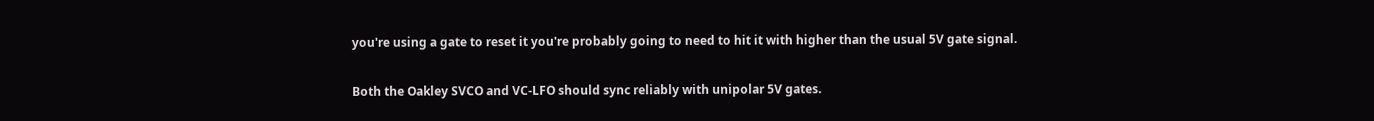you're using a gate to reset it you're probably going to need to hit it with higher than the usual 5V gate signal.

Both the Oakley SVCO and VC-LFO should sync reliably with unipolar 5V gates.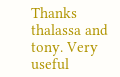Thanks thalassa and tony. Very useful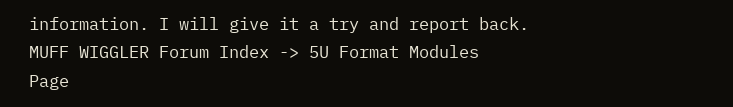information. I will give it a try and report back.
MUFF WIGGLER Forum Index -> 5U Format Modules
Page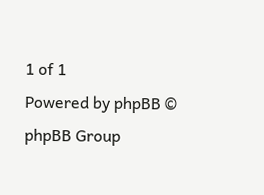1 of 1
Powered by phpBB © phpBB Group